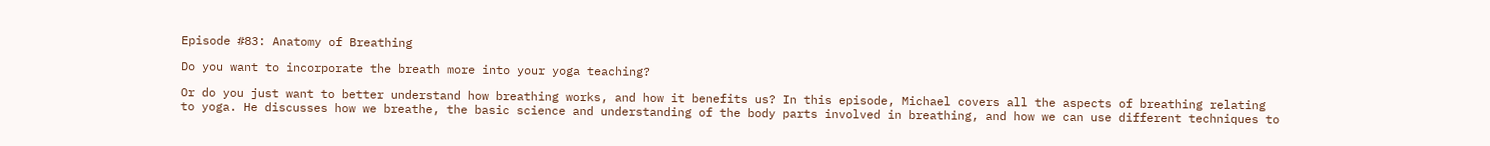Episode #83: Anatomy of Breathing

Do you want to incorporate the breath more into your yoga teaching?

Or do you just want to better understand how breathing works, and how it benefits us? In this episode, Michael covers all the aspects of breathing relating to yoga. He discusses how we breathe, the basic science and understanding of the body parts involved in breathing, and how we can use different techniques to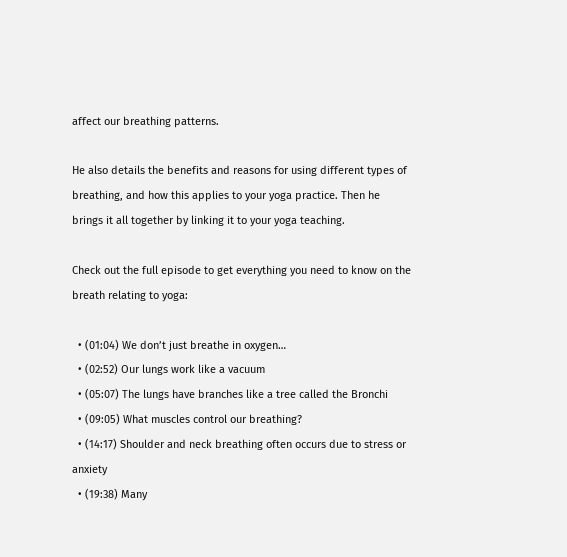affect our breathing patterns.

He also details the benefits and reasons for using different types of breathing, and how this applies to your yoga practice. Then he brings it all together by linking it to your yoga teaching.

Check out the full episode to get everything you need to know on the breath relating to yoga:

  • (01:04) We don’t just breathe in oxygen…
  • (02:52) Our lungs work like a vacuum
  • (05:07) The lungs have branches like a tree called the Bronchi
  • (09:05) What muscles control our breathing?
  • (14:17) Shoulder and neck breathing often occurs due to stress or anxiety
  • (19:38) Many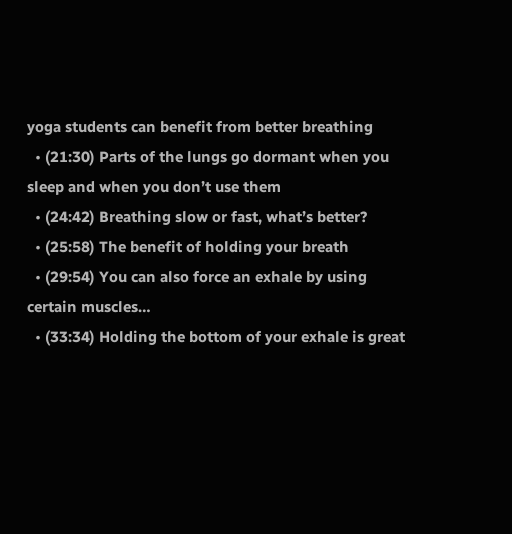yoga students can benefit from better breathing
  • (21:30) Parts of the lungs go dormant when you sleep and when you don’t use them
  • (24:42) Breathing slow or fast, what’s better?
  • (25:58) The benefit of holding your breath
  • (29:54) You can also force an exhale by using certain muscles…
  • (33:34) Holding the bottom of your exhale is great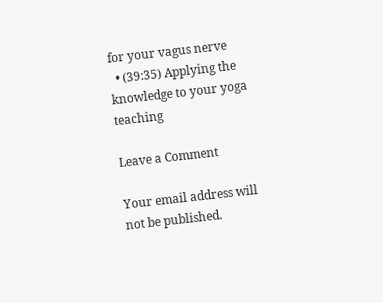for your vagus nerve
  • (39:35) Applying the knowledge to your yoga teaching

Leave a Comment

Your email address will not be published.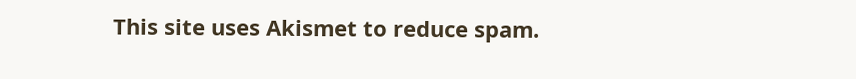This site uses Akismet to reduce spam.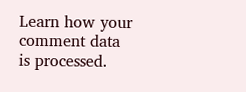Learn how your comment data is processed.